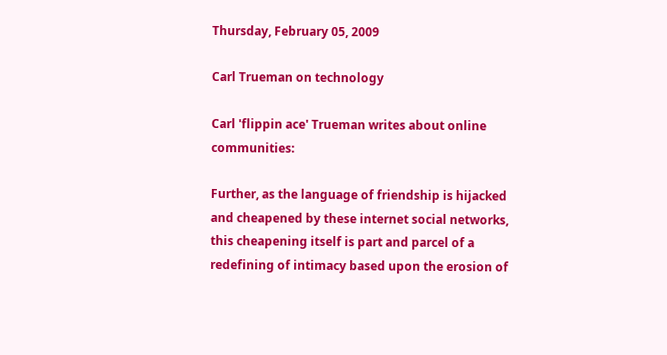Thursday, February 05, 2009

Carl Trueman on technology

Carl 'flippin ace' Trueman writes about online communities:

Further, as the language of friendship is hijacked and cheapened by these internet social networks, this cheapening itself is part and parcel of a redefining of intimacy based upon the erosion of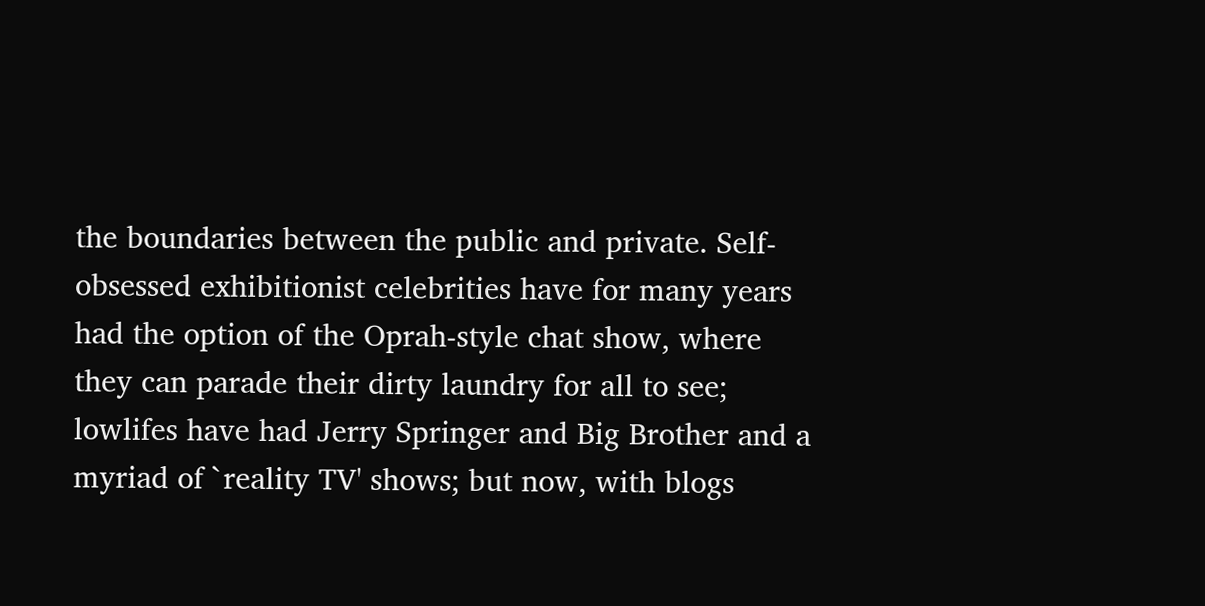the boundaries between the public and private. Self-obsessed exhibitionist celebrities have for many years had the option of the Oprah-style chat show, where they can parade their dirty laundry for all to see; lowlifes have had Jerry Springer and Big Brother and a myriad of `reality TV' shows; but now, with blogs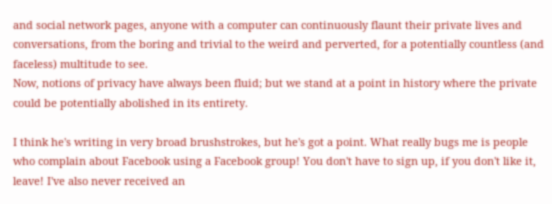and social network pages, anyone with a computer can continuously flaunt their private lives and conversations, from the boring and trivial to the weird and perverted, for a potentially countless (and faceless) multitude to see.
Now, notions of privacy have always been fluid; but we stand at a point in history where the private could be potentially abolished in its entirety.

I think he's writing in very broad brushstrokes, but he's got a point. What really bugs me is people who complain about Facebook using a Facebook group! You don't have to sign up, if you don't like it, leave! I've also never received an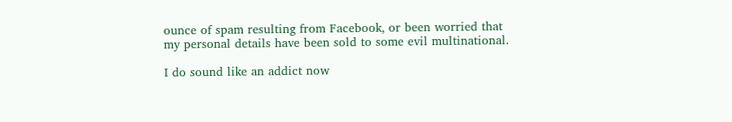ounce of spam resulting from Facebook, or been worried that my personal details have been sold to some evil multinational.

I do sound like an addict now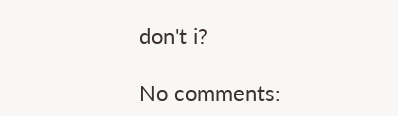don't i?

No comments: